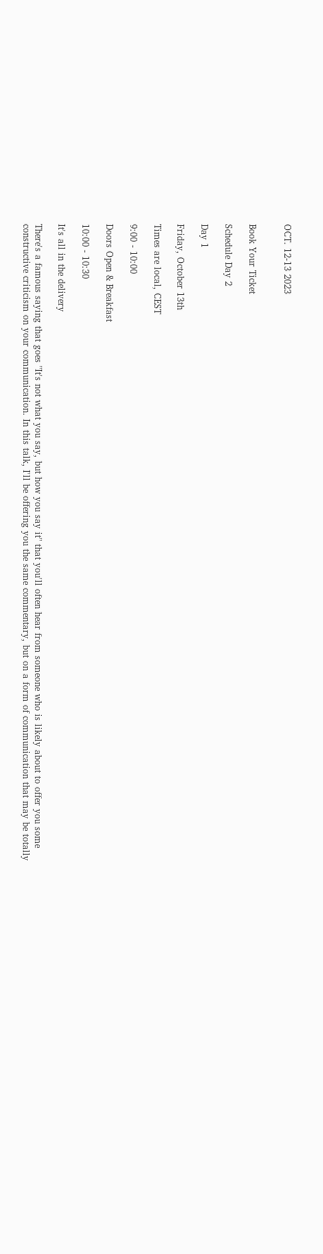OCT. 12-13 2023


Book Your Ticket

Schedule Day 2

Day 1

Friday, October 13th

Times are local, CEST

9:00 - 10:00

Doors Open & Breakfast

10:00 - 10:30

It's all in the delivery

There's a famous saying that goes "It's not what you say, but how you say it" that you'll often hear from someone who is likely about to offer you some constructive criticism on your communication. In this talk, I'll be offering you the same commentary, but on a form of communication that may be totally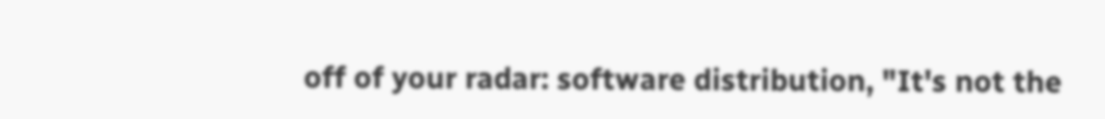off of your radar: software distribution, "It's not the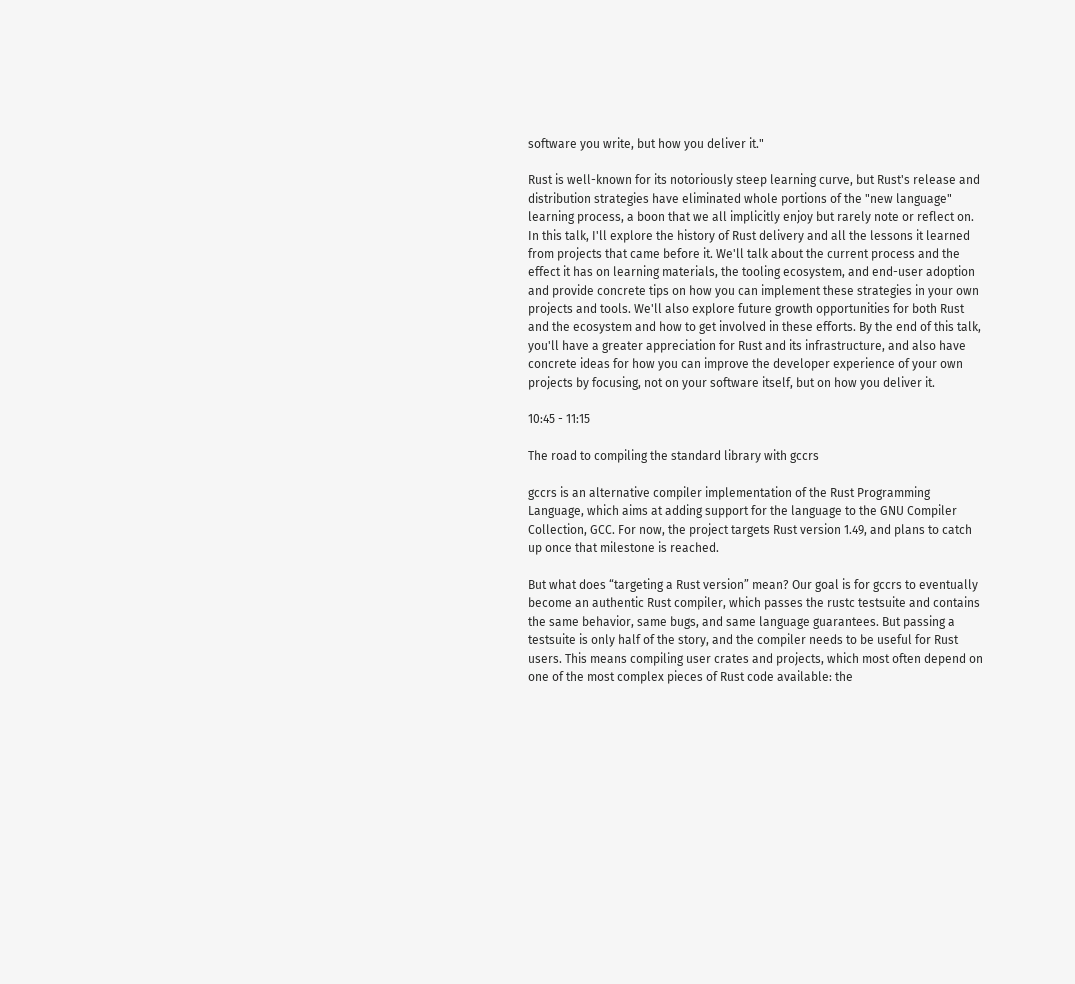software you write, but how you deliver it."

Rust is well-known for its notoriously steep learning curve, but Rust's release and distribution strategies have eliminated whole portions of the "new language" learning process, a boon that we all implicitly enjoy but rarely note or reflect on. In this talk, I'll explore the history of Rust delivery and all the lessons it learned from projects that came before it. We'll talk about the current process and the effect it has on learning materials, the tooling ecosystem, and end-user adoption and provide concrete tips on how you can implement these strategies in your own projects and tools. We'll also explore future growth opportunities for both Rust and the ecosystem and how to get involved in these efforts. By the end of this talk, you'll have a greater appreciation for Rust and its infrastructure, and also have concrete ideas for how you can improve the developer experience of your own projects by focusing, not on your software itself, but on how you deliver it.

10:45 - 11:15

The road to compiling the standard library with gccrs

gccrs is an alternative compiler implementation of the Rust Programming Language, which aims at adding support for the language to the GNU Compiler Collection, GCC. For now, the project targets Rust version 1.49, and plans to catch up once that milestone is reached.

But what does “targeting a Rust version” mean? Our goal is for gccrs to eventually become an authentic Rust compiler, which passes the rustc testsuite and contains the same behavior, same bugs, and same language guarantees. But passing a testsuite is only half of the story, and the compiler needs to be useful for Rust users. This means compiling user crates and projects, which most often depend on one of the most complex pieces of Rust code available: the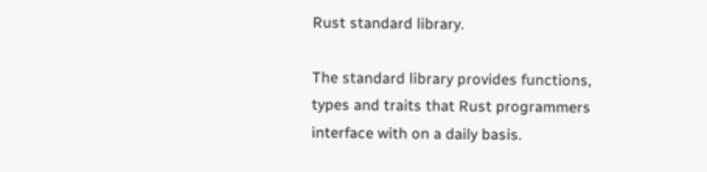Rust standard library.

The standard library provides functions, types and traits that Rust programmers interface with on a daily basis.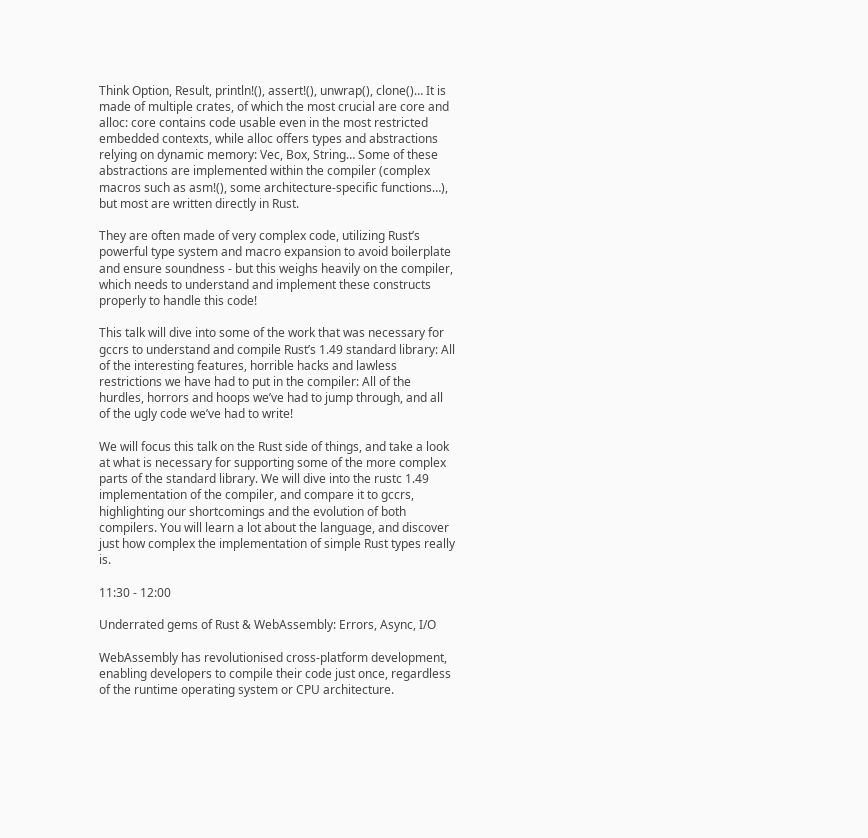Think Option, Result, println!(), assert!(), unwrap(), clone()… It is made of multiple crates, of which the most crucial are core and alloc: core contains code usable even in the most restricted embedded contexts, while alloc offers types and abstractions relying on dynamic memory: Vec, Box, String… Some of these abstractions are implemented within the compiler (complex macros such as asm!(), some architecture-specific functions…), but most are written directly in Rust.

They are often made of very complex code, utilizing Rust’s powerful type system and macro expansion to avoid boilerplate and ensure soundness - but this weighs heavily on the compiler, which needs to understand and implement these constructs properly to handle this code!

This talk will dive into some of the work that was necessary for gccrs to understand and compile Rust’s 1.49 standard library: All of the interesting features, horrible hacks and lawless restrictions we have had to put in the compiler: All of the hurdles, horrors and hoops we’ve had to jump through, and all of the ugly code we’ve had to write!

We will focus this talk on the Rust side of things, and take a look at what is necessary for supporting some of the more complex parts of the standard library. We will dive into the rustc 1.49 implementation of the compiler, and compare it to gccrs, highlighting our shortcomings and the evolution of both compilers. You will learn a lot about the language, and discover just how complex the implementation of simple Rust types really is.

11:30 - 12:00

Underrated gems of Rust & WebAssembly: Errors, Async, I/O

WebAssembly has revolutionised cross-platform development, enabling developers to compile their code just once, regardless of the runtime operating system or CPU architecture.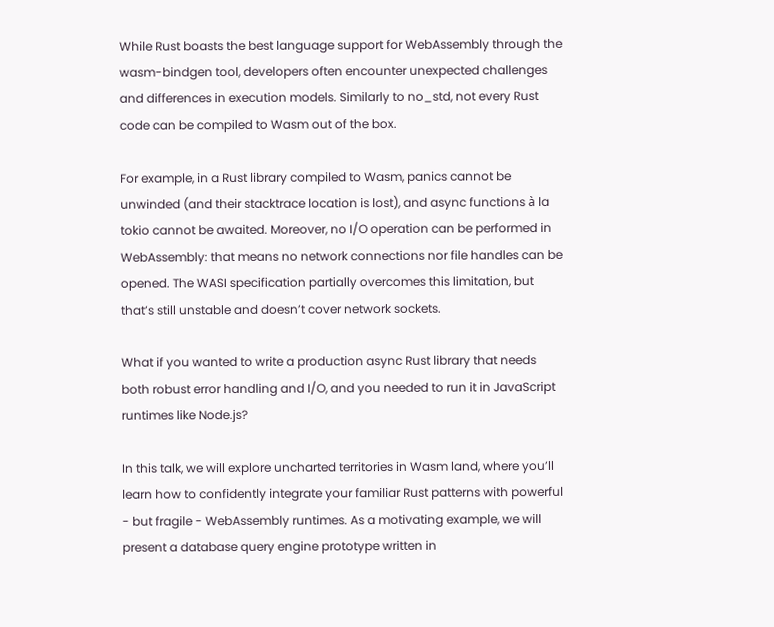While Rust boasts the best language support for WebAssembly through the wasm-bindgen tool, developers often encounter unexpected challenges and differences in execution models. Similarly to no_std, not every Rust code can be compiled to Wasm out of the box.

For example, in a Rust library compiled to Wasm, panics cannot be unwinded (and their stacktrace location is lost), and async functions à la tokio cannot be awaited. Moreover, no I/O operation can be performed in WebAssembly: that means no network connections nor file handles can be opened. The WASI specification partially overcomes this limitation, but that’s still unstable and doesn’t cover network sockets.

What if you wanted to write a production async Rust library that needs both robust error handling and I/O, and you needed to run it in JavaScript runtimes like Node.js?

In this talk, we will explore uncharted territories in Wasm land, where you’ll learn how to confidently integrate your familiar Rust patterns with powerful - but fragile - WebAssembly runtimes. As a motivating example, we will present a database query engine prototype written in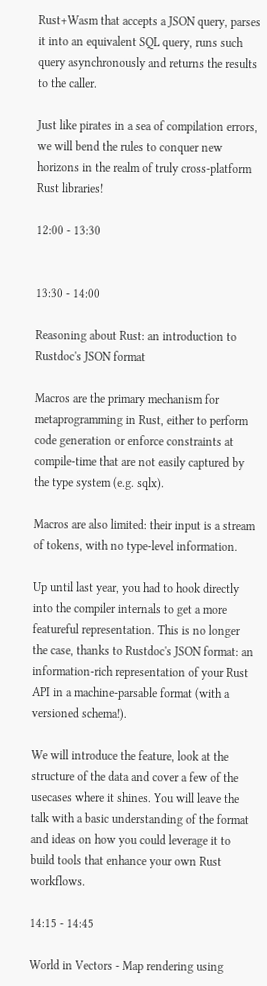Rust+Wasm that accepts a JSON query, parses it into an equivalent SQL query, runs such query asynchronously and returns the results to the caller.

Just like pirates in a sea of compilation errors, we will bend the rules to conquer new horizons in the realm of truly cross-platform Rust libraries!

12:00 - 13:30


13:30 - 14:00

Reasoning about Rust: an introduction to Rustdoc's JSON format

Macros are the primary mechanism for metaprogramming in Rust, either to perform code generation or enforce constraints at compile-time that are not easily captured by the type system (e.g. sqlx).

Macros are also limited: their input is a stream of tokens, with no type-level information.

Up until last year, you had to hook directly into the compiler internals to get a more featureful representation. This is no longer the case, thanks to Rustdoc's JSON format: an information-rich representation of your Rust API in a machine-parsable format (with a versioned schema!).

We will introduce the feature, look at the structure of the data and cover a few of the usecases where it shines. You will leave the talk with a basic understanding of the format and ideas on how you could leverage it to build tools that enhance your own Rust workflows.

14:15 - 14:45

World in Vectors - Map rendering using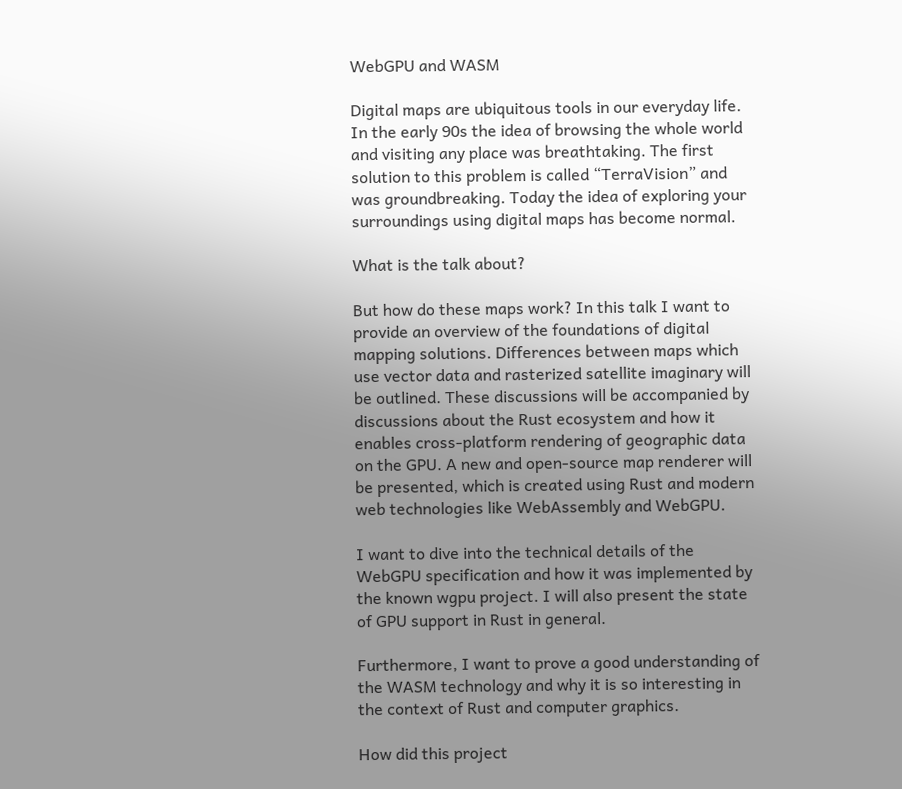WebGPU and WASM

Digital maps are ubiquitous tools in our everyday life. In the early 90s the idea of browsing the whole world and visiting any place was breathtaking. The first solution to this problem is called “TerraVision” and was groundbreaking. Today the idea of exploring your surroundings using digital maps has become normal.

What is the talk about?

But how do these maps work? In this talk I want to provide an overview of the foundations of digital mapping solutions. Differences between maps which use vector data and rasterized satellite imaginary will be outlined. These discussions will be accompanied by discussions about the Rust ecosystem and how it enables cross-platform rendering of geographic data on the GPU. A new and open-source map renderer will be presented, which is created using Rust and modern web technologies like WebAssembly and WebGPU.

I want to dive into the technical details of the WebGPU specification and how it was implemented by the known wgpu project. I will also present the state of GPU support in Rust in general.

Furthermore, I want to prove a good understanding of the WASM technology and why it is so interesting in the context of Rust and computer graphics.

How did this project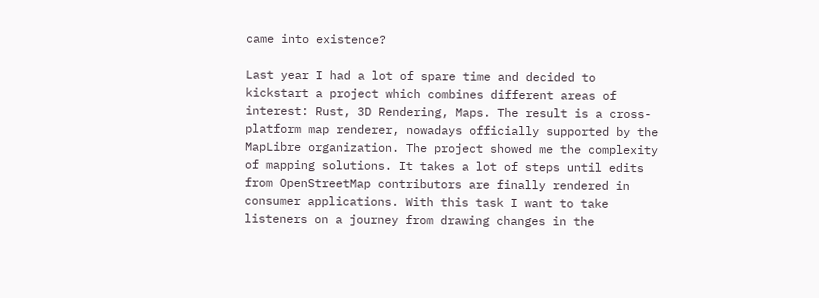came into existence?

Last year I had a lot of spare time and decided to kickstart a project which combines different areas of interest: Rust, 3D Rendering, Maps. The result is a cross-platform map renderer, nowadays officially supported by the MapLibre organization. The project showed me the complexity of mapping solutions. It takes a lot of steps until edits from OpenStreetMap contributors are finally rendered in consumer applications. With this task I want to take listeners on a journey from drawing changes in the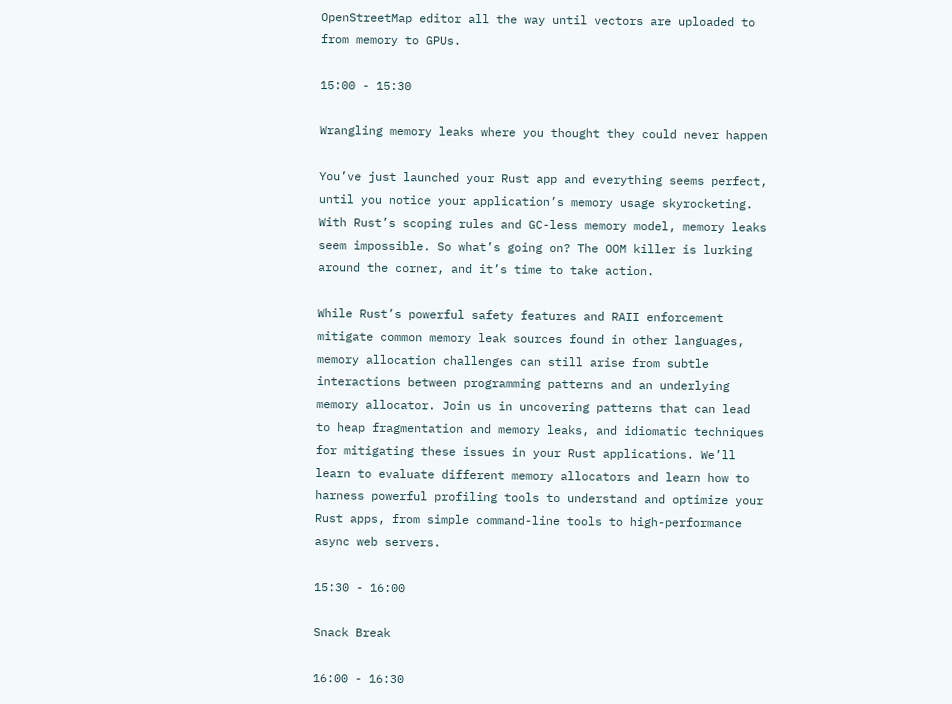OpenStreetMap editor all the way until vectors are uploaded to from memory to GPUs.

15:00 - 15:30

Wrangling memory leaks where you thought they could never happen

You’ve just launched your Rust app and everything seems perfect, until you notice your application’s memory usage skyrocketing. With Rust’s scoping rules and GC-less memory model, memory leaks seem impossible. So what’s going on? The OOM killer is lurking around the corner, and it’s time to take action.

While Rust’s powerful safety features and RAII enforcement mitigate common memory leak sources found in other languages, memory allocation challenges can still arise from subtle interactions between programming patterns and an underlying memory allocator. Join us in uncovering patterns that can lead to heap fragmentation and memory leaks, and idiomatic techniques for mitigating these issues in your Rust applications. We’ll learn to evaluate different memory allocators and learn how to harness powerful profiling tools to understand and optimize your Rust apps, from simple command-line tools to high-performance async web servers.

15:30 - 16:00

Snack Break

16:00 - 16:30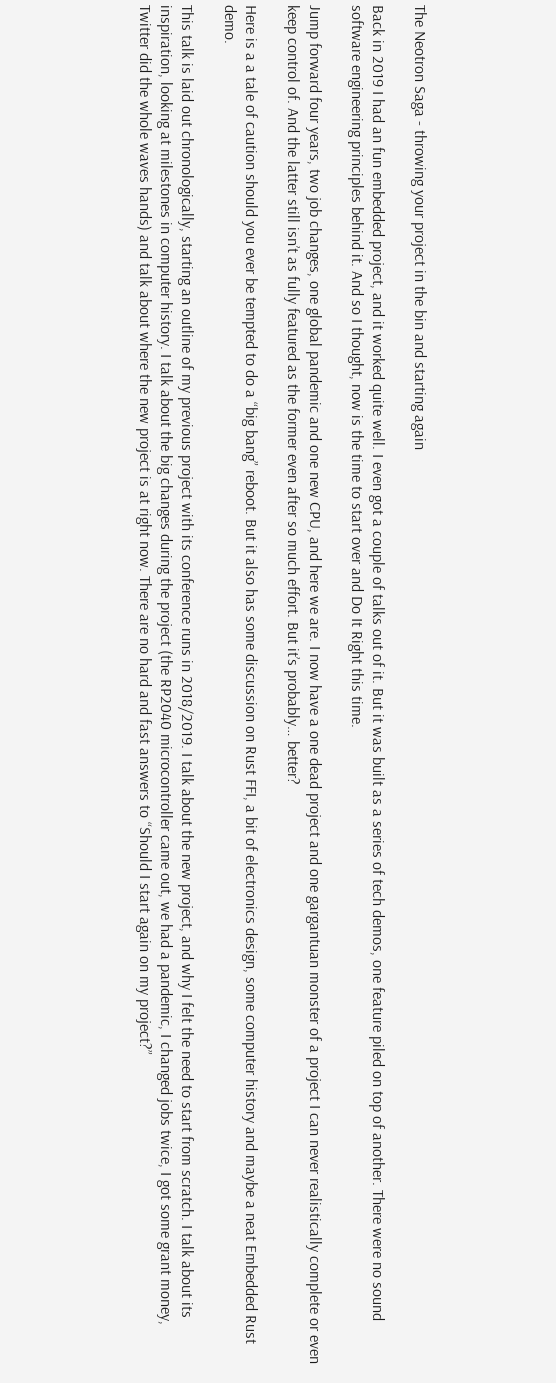The Neotron Saga - throwing your project in the bin and starting again

Back in 2019 I had an fun embedded project, and it worked quite well. I even got a couple of talks out of it. But it was built as a series of tech demos, one feature piled on top of another. There were no sound software engineering principles behind it. And so I thought, now is the time to start over and Do It Right this time.

Jump forward four years, two job changes, one global pandemic and one new CPU, and here we are. I now have a one dead project and one gargantuan monster of a project I can never realistically complete or even keep control of. And the latter still isn’t as fully featured as the former even after so much effort. But it’s probably… better?

Here is a a tale of caution should you ever be tempted to do a “big bang” reboot. But it also has some discussion on Rust FFI, a bit of electronics design, some computer history and maybe a neat Embedded Rust demo.

This talk is laid out chronologically, starting an outline of my previous project with its conference runs in 2018/2019. I talk about the new project, and why I felt the need to start from scratch. I talk about its inspiration, looking at milestones in computer history. I talk about the big changes during the project (the RP2040 microcontroller came out, we had a pandemic, I changed jobs twice, I got some grant money, Twitter did the whole waves hands) and talk about where the new project is at right now. There are no hard and fast answers to “Should I start again on my project?”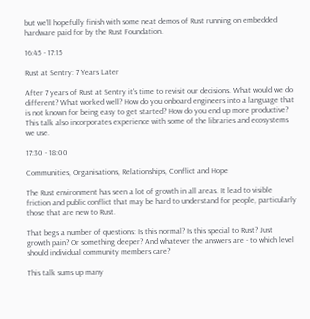but we’ll hopefully finish with some neat demos of Rust running on embedded hardware paid for by the Rust Foundation.

16:45 - 17:15

Rust at Sentry: 7 Years Later

After 7 years of Rust at Sentry it's time to revisit our decisions. What would we do different? What worked well? How do you onboard engineers into a language that is not known for being easy to get started? How do you end up more productive? This talk also incorporates experience with some of the libraries and ecosystems we use.

17:30 - 18:00

Communities, Organisations, Relationships, Conflict and Hope

The Rust environment has seen a lot of growth in all areas. It lead to visible friction and public conflict that may be hard to understand for people, particularly those that are new to Rust.

That begs a number of questions: Is this normal? Is this special to Rust? Just growth pain? Or something deeper? And whatever the answers are - to which level should individual community members care?

This talk sums up many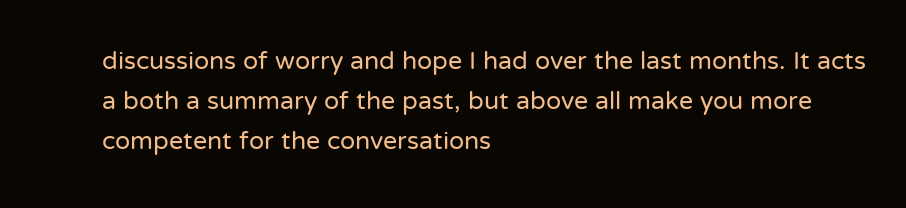discussions of worry and hope I had over the last months. It acts a both a summary of the past, but above all make you more competent for the conversations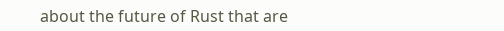about the future of Rust that are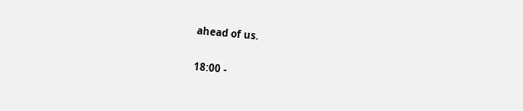ahead of us.

18:00 -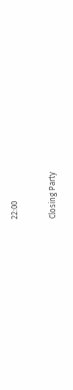22:00

Closing Party